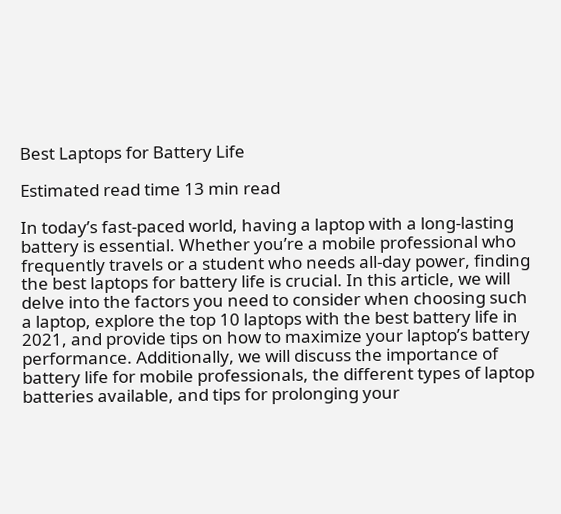Best Laptops for Battery Life

Estimated read time 13 min read

In today’s fast-paced world, having a laptop with a long-lasting battery is essential. Whether you’re a mobile professional who frequently travels or a student who needs all-day power, finding the best laptops for battery life is crucial. In this article, we will delve into the factors you need to consider when choosing such a laptop, explore the top 10 laptops with the best battery life in 2021, and provide tips on how to maximize your laptop’s battery performance. Additionally, we will discuss the importance of battery life for mobile professionals, the different types of laptop batteries available, and tips for prolonging your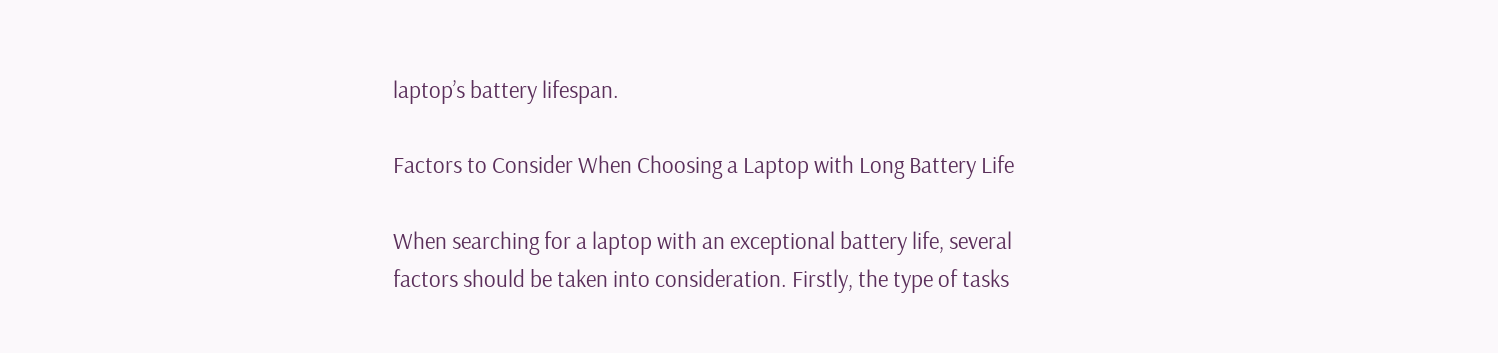laptop’s battery lifespan.

Factors to Consider When Choosing a Laptop with Long Battery Life

When searching for a laptop with an exceptional battery life, several factors should be taken into consideration. Firstly, the type of tasks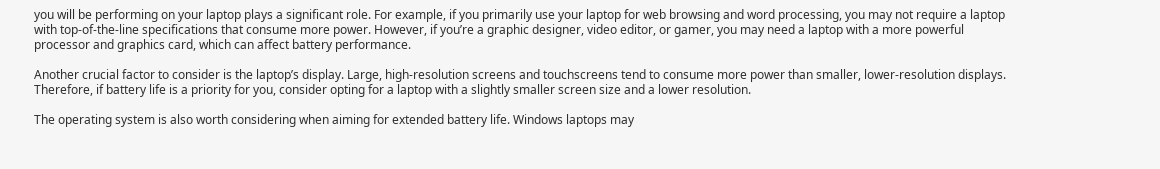you will be performing on your laptop plays a significant role. For example, if you primarily use your laptop for web browsing and word processing, you may not require a laptop with top-of-the-line specifications that consume more power. However, if you’re a graphic designer, video editor, or gamer, you may need a laptop with a more powerful processor and graphics card, which can affect battery performance.

Another crucial factor to consider is the laptop’s display. Large, high-resolution screens and touchscreens tend to consume more power than smaller, lower-resolution displays. Therefore, if battery life is a priority for you, consider opting for a laptop with a slightly smaller screen size and a lower resolution.

The operating system is also worth considering when aiming for extended battery life. Windows laptops may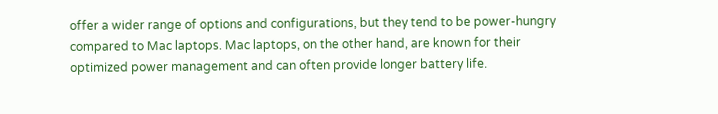offer a wider range of options and configurations, but they tend to be power-hungry compared to Mac laptops. Mac laptops, on the other hand, are known for their optimized power management and can often provide longer battery life.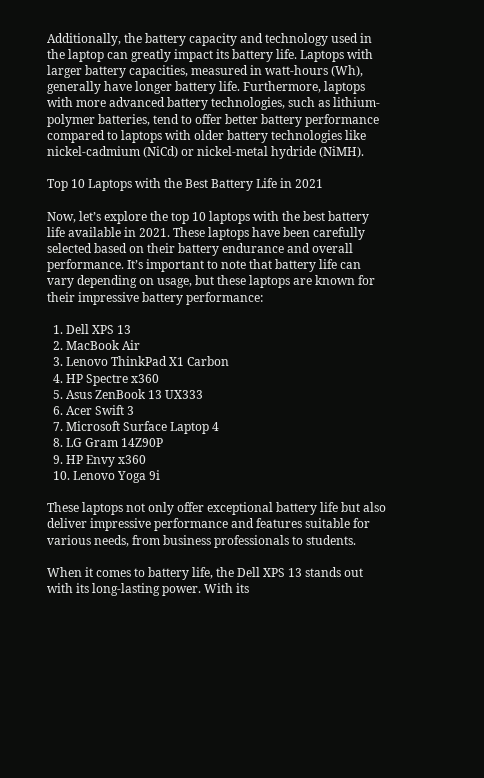Additionally, the battery capacity and technology used in the laptop can greatly impact its battery life. Laptops with larger battery capacities, measured in watt-hours (Wh), generally have longer battery life. Furthermore, laptops with more advanced battery technologies, such as lithium-polymer batteries, tend to offer better battery performance compared to laptops with older battery technologies like nickel-cadmium (NiCd) or nickel-metal hydride (NiMH).

Top 10 Laptops with the Best Battery Life in 2021

Now, let’s explore the top 10 laptops with the best battery life available in 2021. These laptops have been carefully selected based on their battery endurance and overall performance. It’s important to note that battery life can vary depending on usage, but these laptops are known for their impressive battery performance:

  1. Dell XPS 13
  2. MacBook Air
  3. Lenovo ThinkPad X1 Carbon
  4. HP Spectre x360
  5. Asus ZenBook 13 UX333
  6. Acer Swift 3
  7. Microsoft Surface Laptop 4
  8. LG Gram 14Z90P
  9. HP Envy x360
  10. Lenovo Yoga 9i

These laptops not only offer exceptional battery life but also deliver impressive performance and features suitable for various needs, from business professionals to students.

When it comes to battery life, the Dell XPS 13 stands out with its long-lasting power. With its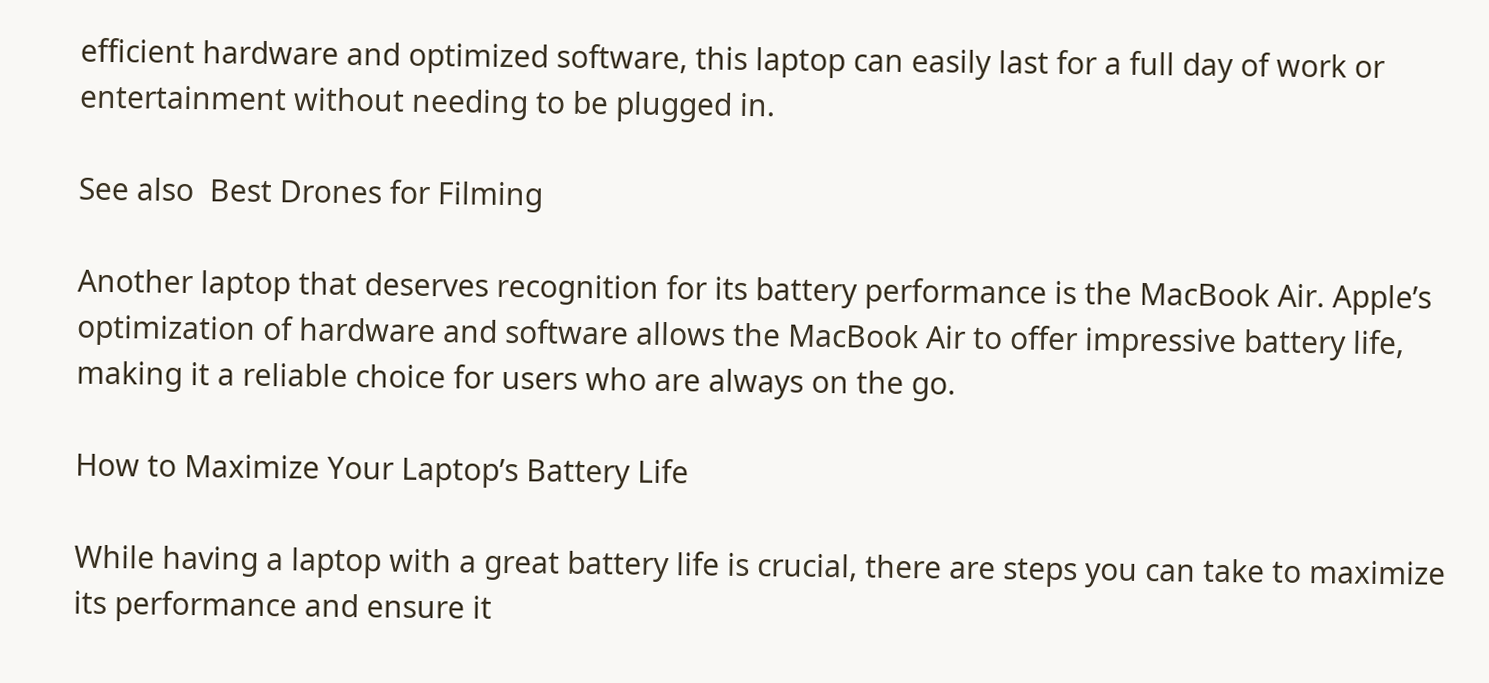efficient hardware and optimized software, this laptop can easily last for a full day of work or entertainment without needing to be plugged in.

See also  Best Drones for Filming

Another laptop that deserves recognition for its battery performance is the MacBook Air. Apple’s optimization of hardware and software allows the MacBook Air to offer impressive battery life, making it a reliable choice for users who are always on the go.

How to Maximize Your Laptop’s Battery Life

While having a laptop with a great battery life is crucial, there are steps you can take to maximize its performance and ensure it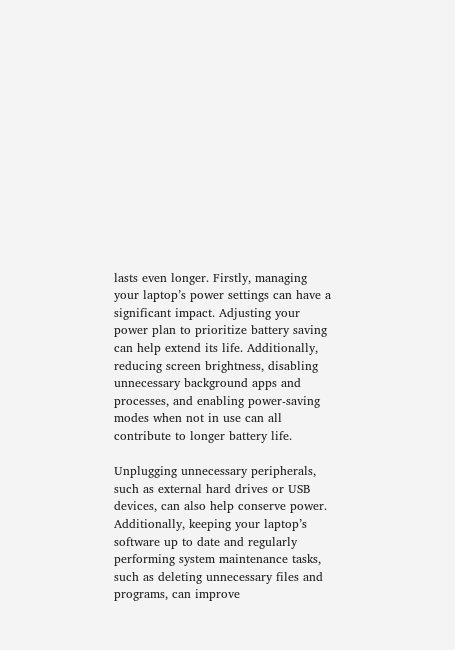lasts even longer. Firstly, managing your laptop’s power settings can have a significant impact. Adjusting your power plan to prioritize battery saving can help extend its life. Additionally, reducing screen brightness, disabling unnecessary background apps and processes, and enabling power-saving modes when not in use can all contribute to longer battery life.

Unplugging unnecessary peripherals, such as external hard drives or USB devices, can also help conserve power. Additionally, keeping your laptop’s software up to date and regularly performing system maintenance tasks, such as deleting unnecessary files and programs, can improve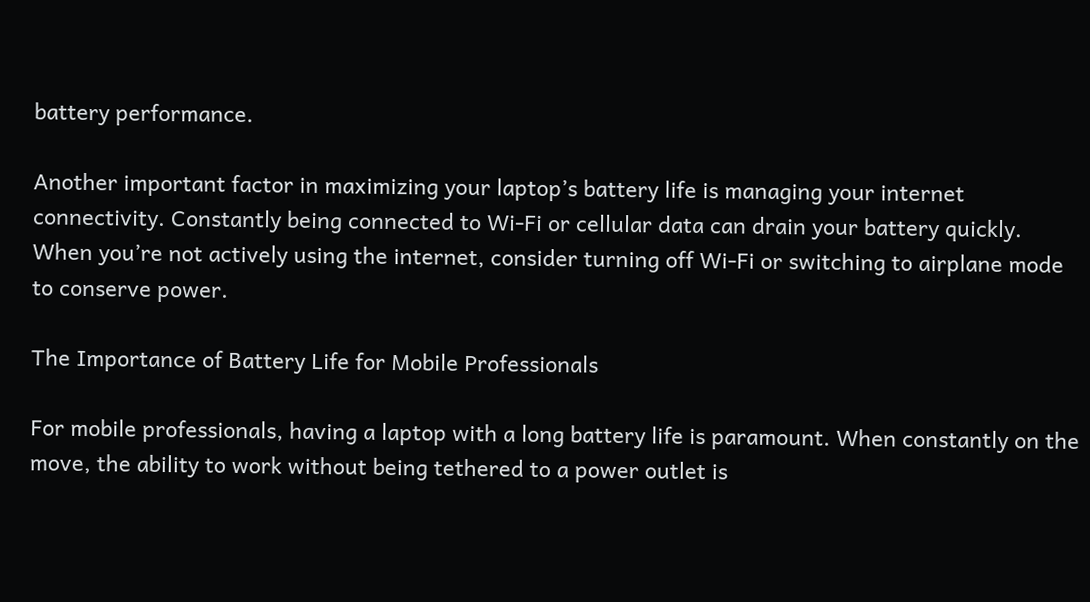battery performance.

Another important factor in maximizing your laptop’s battery life is managing your internet connectivity. Constantly being connected to Wi-Fi or cellular data can drain your battery quickly. When you’re not actively using the internet, consider turning off Wi-Fi or switching to airplane mode to conserve power.

The Importance of Battery Life for Mobile Professionals

For mobile professionals, having a laptop with a long battery life is paramount. When constantly on the move, the ability to work without being tethered to a power outlet is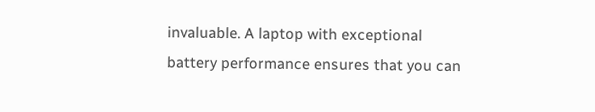invaluable. A laptop with exceptional battery performance ensures that you can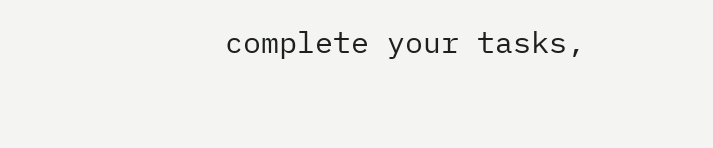complete your tasks,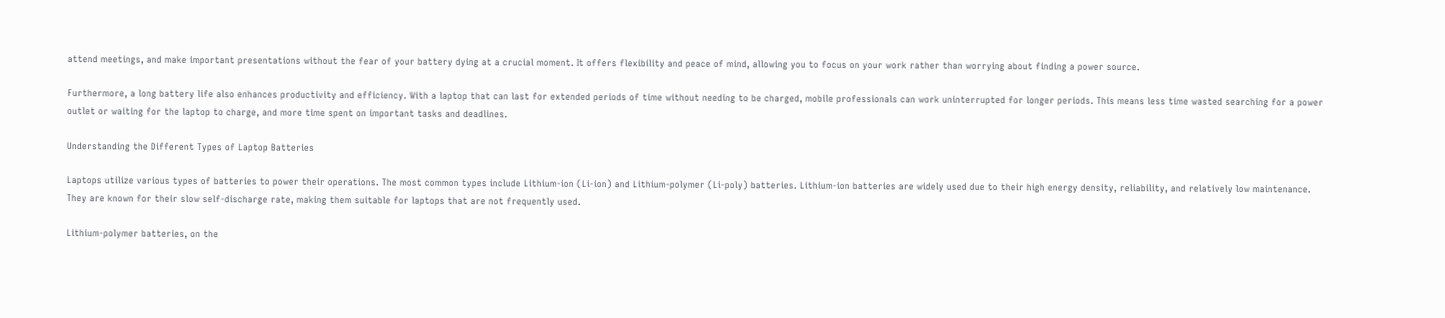attend meetings, and make important presentations without the fear of your battery dying at a crucial moment. It offers flexibility and peace of mind, allowing you to focus on your work rather than worrying about finding a power source.

Furthermore, a long battery life also enhances productivity and efficiency. With a laptop that can last for extended periods of time without needing to be charged, mobile professionals can work uninterrupted for longer periods. This means less time wasted searching for a power outlet or waiting for the laptop to charge, and more time spent on important tasks and deadlines.

Understanding the Different Types of Laptop Batteries

Laptops utilize various types of batteries to power their operations. The most common types include Lithium-ion (Li-ion) and Lithium-polymer (Li-poly) batteries. Lithium-ion batteries are widely used due to their high energy density, reliability, and relatively low maintenance. They are known for their slow self-discharge rate, making them suitable for laptops that are not frequently used.

Lithium-polymer batteries, on the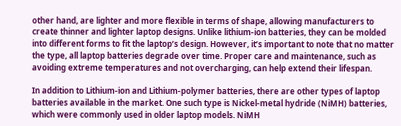other hand, are lighter and more flexible in terms of shape, allowing manufacturers to create thinner and lighter laptop designs. Unlike lithium-ion batteries, they can be molded into different forms to fit the laptop’s design. However, it’s important to note that no matter the type, all laptop batteries degrade over time. Proper care and maintenance, such as avoiding extreme temperatures and not overcharging, can help extend their lifespan.

In addition to Lithium-ion and Lithium-polymer batteries, there are other types of laptop batteries available in the market. One such type is Nickel-metal hydride (NiMH) batteries, which were commonly used in older laptop models. NiMH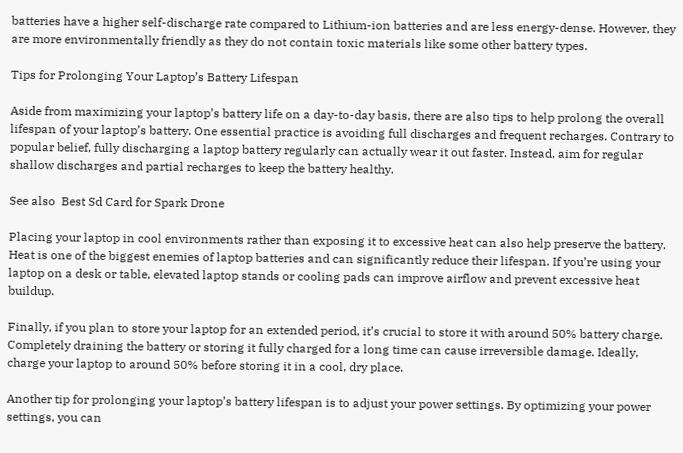batteries have a higher self-discharge rate compared to Lithium-ion batteries and are less energy-dense. However, they are more environmentally friendly as they do not contain toxic materials like some other battery types.

Tips for Prolonging Your Laptop’s Battery Lifespan

Aside from maximizing your laptop’s battery life on a day-to-day basis, there are also tips to help prolong the overall lifespan of your laptop’s battery. One essential practice is avoiding full discharges and frequent recharges. Contrary to popular belief, fully discharging a laptop battery regularly can actually wear it out faster. Instead, aim for regular shallow discharges and partial recharges to keep the battery healthy.

See also  Best Sd Card for Spark Drone

Placing your laptop in cool environments rather than exposing it to excessive heat can also help preserve the battery. Heat is one of the biggest enemies of laptop batteries and can significantly reduce their lifespan. If you’re using your laptop on a desk or table, elevated laptop stands or cooling pads can improve airflow and prevent excessive heat buildup.

Finally, if you plan to store your laptop for an extended period, it’s crucial to store it with around 50% battery charge. Completely draining the battery or storing it fully charged for a long time can cause irreversible damage. Ideally, charge your laptop to around 50% before storing it in a cool, dry place.

Another tip for prolonging your laptop’s battery lifespan is to adjust your power settings. By optimizing your power settings, you can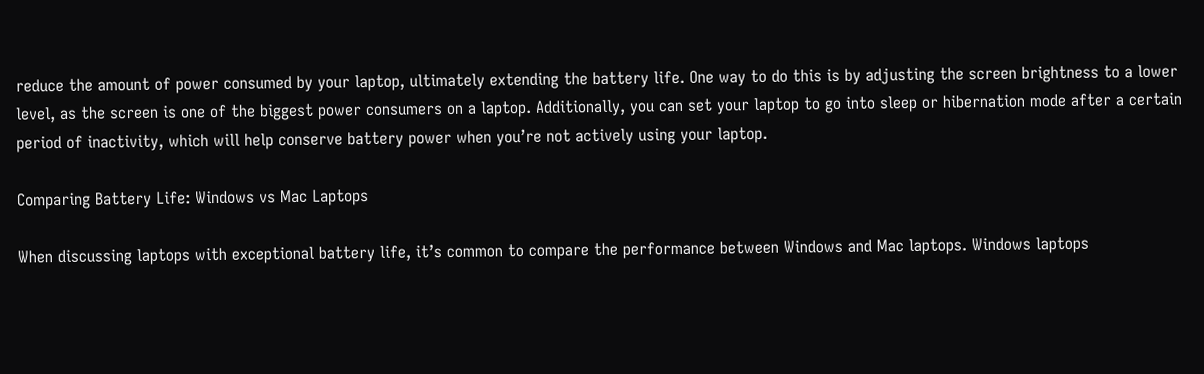reduce the amount of power consumed by your laptop, ultimately extending the battery life. One way to do this is by adjusting the screen brightness to a lower level, as the screen is one of the biggest power consumers on a laptop. Additionally, you can set your laptop to go into sleep or hibernation mode after a certain period of inactivity, which will help conserve battery power when you’re not actively using your laptop.

Comparing Battery Life: Windows vs Mac Laptops

When discussing laptops with exceptional battery life, it’s common to compare the performance between Windows and Mac laptops. Windows laptops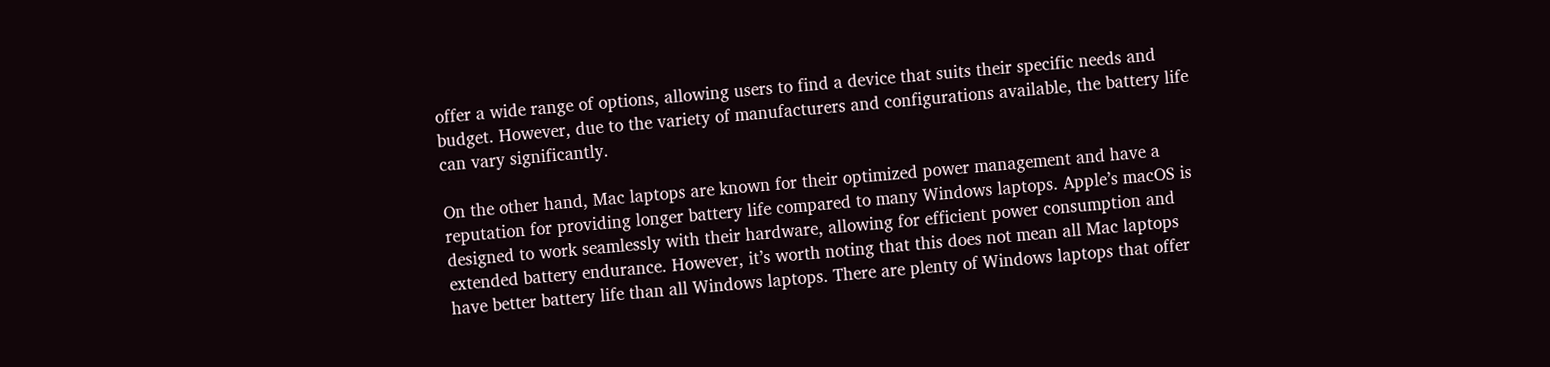offer a wide range of options, allowing users to find a device that suits their specific needs and budget. However, due to the variety of manufacturers and configurations available, the battery life can vary significantly.

On the other hand, Mac laptops are known for their optimized power management and have a reputation for providing longer battery life compared to many Windows laptops. Apple’s macOS is designed to work seamlessly with their hardware, allowing for efficient power consumption and extended battery endurance. However, it’s worth noting that this does not mean all Mac laptops have better battery life than all Windows laptops. There are plenty of Windows laptops that offer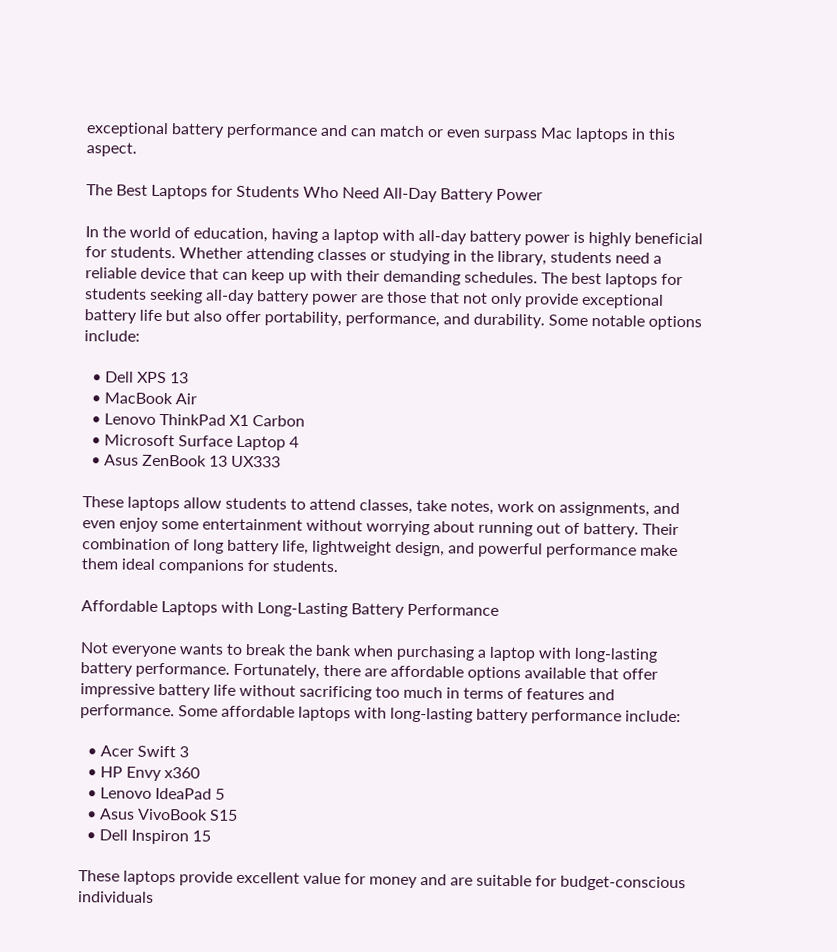exceptional battery performance and can match or even surpass Mac laptops in this aspect.

The Best Laptops for Students Who Need All-Day Battery Power

In the world of education, having a laptop with all-day battery power is highly beneficial for students. Whether attending classes or studying in the library, students need a reliable device that can keep up with their demanding schedules. The best laptops for students seeking all-day battery power are those that not only provide exceptional battery life but also offer portability, performance, and durability. Some notable options include:

  • Dell XPS 13
  • MacBook Air
  • Lenovo ThinkPad X1 Carbon
  • Microsoft Surface Laptop 4
  • Asus ZenBook 13 UX333

These laptops allow students to attend classes, take notes, work on assignments, and even enjoy some entertainment without worrying about running out of battery. Their combination of long battery life, lightweight design, and powerful performance make them ideal companions for students.

Affordable Laptops with Long-Lasting Battery Performance

Not everyone wants to break the bank when purchasing a laptop with long-lasting battery performance. Fortunately, there are affordable options available that offer impressive battery life without sacrificing too much in terms of features and performance. Some affordable laptops with long-lasting battery performance include:

  • Acer Swift 3
  • HP Envy x360
  • Lenovo IdeaPad 5
  • Asus VivoBook S15
  • Dell Inspiron 15

These laptops provide excellent value for money and are suitable for budget-conscious individuals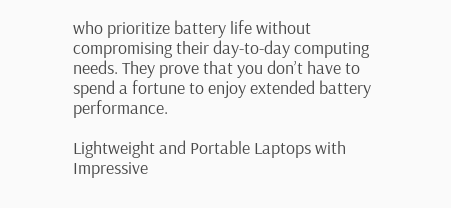who prioritize battery life without compromising their day-to-day computing needs. They prove that you don’t have to spend a fortune to enjoy extended battery performance.

Lightweight and Portable Laptops with Impressive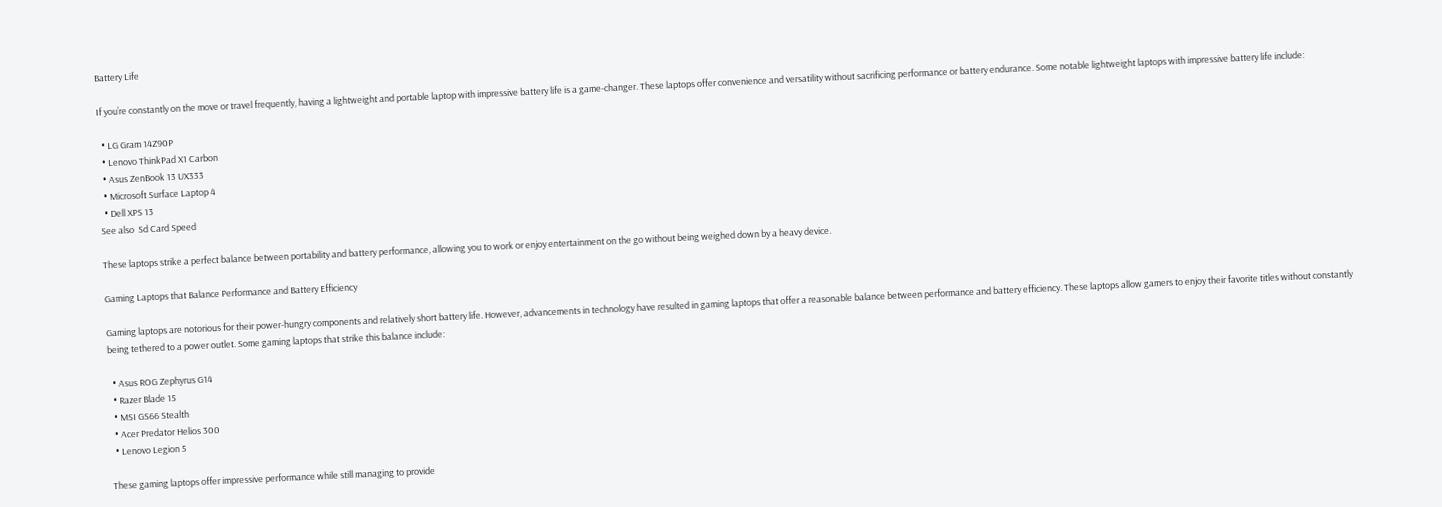Battery Life

If you’re constantly on the move or travel frequently, having a lightweight and portable laptop with impressive battery life is a game-changer. These laptops offer convenience and versatility without sacrificing performance or battery endurance. Some notable lightweight laptops with impressive battery life include:

  • LG Gram 14Z90P
  • Lenovo ThinkPad X1 Carbon
  • Asus ZenBook 13 UX333
  • Microsoft Surface Laptop 4
  • Dell XPS 13
See also  Sd Card Speed

These laptops strike a perfect balance between portability and battery performance, allowing you to work or enjoy entertainment on the go without being weighed down by a heavy device.

Gaming Laptops that Balance Performance and Battery Efficiency

Gaming laptops are notorious for their power-hungry components and relatively short battery life. However, advancements in technology have resulted in gaming laptops that offer a reasonable balance between performance and battery efficiency. These laptops allow gamers to enjoy their favorite titles without constantly being tethered to a power outlet. Some gaming laptops that strike this balance include:

  • Asus ROG Zephyrus G14
  • Razer Blade 15
  • MSI GS66 Stealth
  • Acer Predator Helios 300
  • Lenovo Legion 5

These gaming laptops offer impressive performance while still managing to provide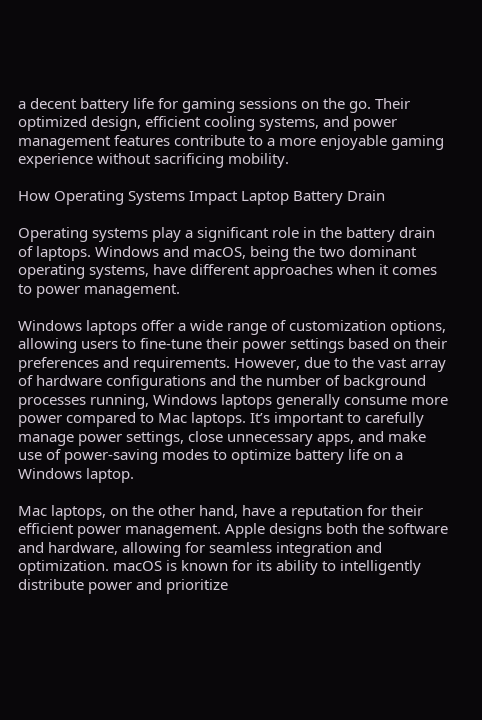a decent battery life for gaming sessions on the go. Their optimized design, efficient cooling systems, and power management features contribute to a more enjoyable gaming experience without sacrificing mobility.

How Operating Systems Impact Laptop Battery Drain

Operating systems play a significant role in the battery drain of laptops. Windows and macOS, being the two dominant operating systems, have different approaches when it comes to power management.

Windows laptops offer a wide range of customization options, allowing users to fine-tune their power settings based on their preferences and requirements. However, due to the vast array of hardware configurations and the number of background processes running, Windows laptops generally consume more power compared to Mac laptops. It’s important to carefully manage power settings, close unnecessary apps, and make use of power-saving modes to optimize battery life on a Windows laptop.

Mac laptops, on the other hand, have a reputation for their efficient power management. Apple designs both the software and hardware, allowing for seamless integration and optimization. macOS is known for its ability to intelligently distribute power and prioritize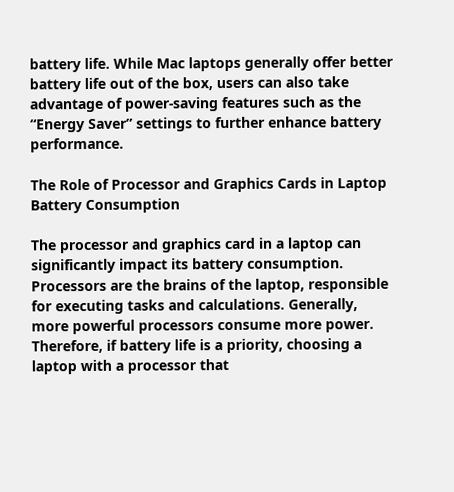battery life. While Mac laptops generally offer better battery life out of the box, users can also take advantage of power-saving features such as the “Energy Saver” settings to further enhance battery performance.

The Role of Processor and Graphics Cards in Laptop Battery Consumption

The processor and graphics card in a laptop can significantly impact its battery consumption. Processors are the brains of the laptop, responsible for executing tasks and calculations. Generally, more powerful processors consume more power. Therefore, if battery life is a priority, choosing a laptop with a processor that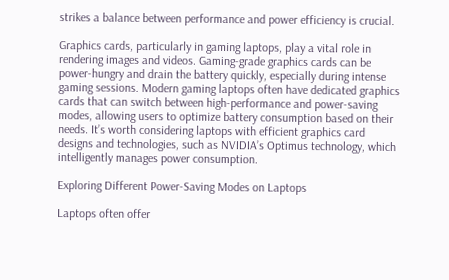strikes a balance between performance and power efficiency is crucial.

Graphics cards, particularly in gaming laptops, play a vital role in rendering images and videos. Gaming-grade graphics cards can be power-hungry and drain the battery quickly, especially during intense gaming sessions. Modern gaming laptops often have dedicated graphics cards that can switch between high-performance and power-saving modes, allowing users to optimize battery consumption based on their needs. It’s worth considering laptops with efficient graphics card designs and technologies, such as NVIDIA’s Optimus technology, which intelligently manages power consumption.

Exploring Different Power-Saving Modes on Laptops

Laptops often offer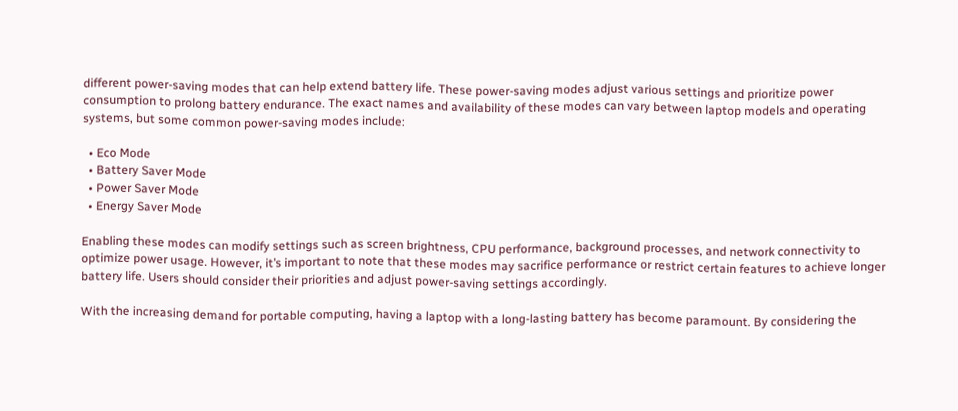different power-saving modes that can help extend battery life. These power-saving modes adjust various settings and prioritize power consumption to prolong battery endurance. The exact names and availability of these modes can vary between laptop models and operating systems, but some common power-saving modes include:

  • Eco Mode
  • Battery Saver Mode
  • Power Saver Mode
  • Energy Saver Mode

Enabling these modes can modify settings such as screen brightness, CPU performance, background processes, and network connectivity to optimize power usage. However, it’s important to note that these modes may sacrifice performance or restrict certain features to achieve longer battery life. Users should consider their priorities and adjust power-saving settings accordingly.

With the increasing demand for portable computing, having a laptop with a long-lasting battery has become paramount. By considering the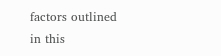factors outlined in this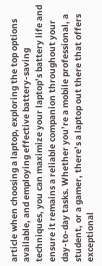article when choosing a laptop, exploring the top options available, and employing effective battery-saving techniques, you can maximize your laptop’s battery life and ensure it remains a reliable companion throughout your day-to-day tasks. Whether you’re a mobile professional, a student, or a gamer, there’s a laptop out there that offers exceptional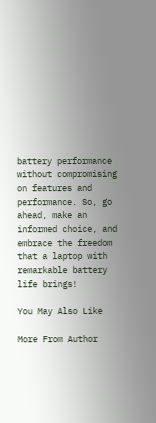battery performance without compromising on features and performance. So, go ahead, make an informed choice, and embrace the freedom that a laptop with remarkable battery life brings!

You May Also Like

More From Author